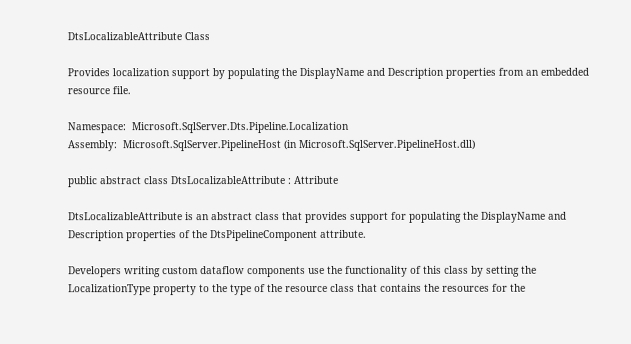DtsLocalizableAttribute Class

Provides localization support by populating the DisplayName and Description properties from an embedded resource file.

Namespace:  Microsoft.SqlServer.Dts.Pipeline.Localization
Assembly:  Microsoft.SqlServer.PipelineHost (in Microsoft.SqlServer.PipelineHost.dll)

public abstract class DtsLocalizableAttribute : Attribute

DtsLocalizableAttribute is an abstract class that provides support for populating the DisplayName and Description properties of the DtsPipelineComponent attribute.

Developers writing custom dataflow components use the functionality of this class by setting the LocalizationType property to the type of the resource class that contains the resources for the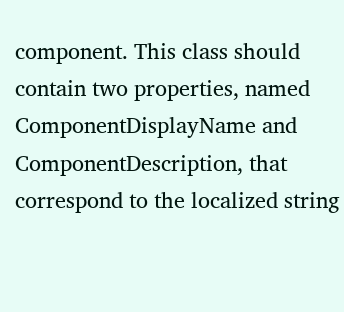component. This class should contain two properties, named ComponentDisplayName and ComponentDescription, that correspond to the localized string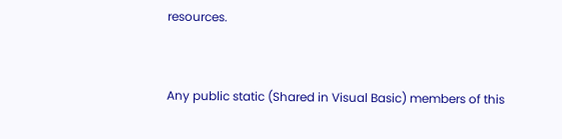resources.


Any public static (Shared in Visual Basic) members of this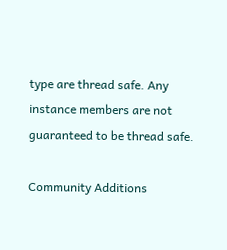type are thread safe. Any instance members are not guaranteed to be thread safe.

Community Additions